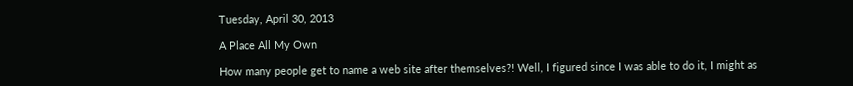Tuesday, April 30, 2013

A Place All My Own

How many people get to name a web site after themselves?! Well, I figured since I was able to do it, I might as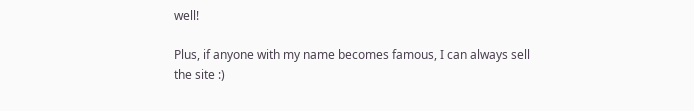well!

Plus, if anyone with my name becomes famous, I can always sell the site :)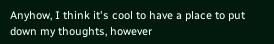Anyhow, I think it's cool to have a place to put down my thoughts, however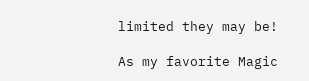limited they may be!

As my favorite Magic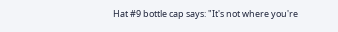Hat #9 bottle cap says: "It's not where you're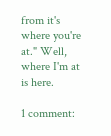from it's where you're at." Well, where I'm at is here.

1 comment: